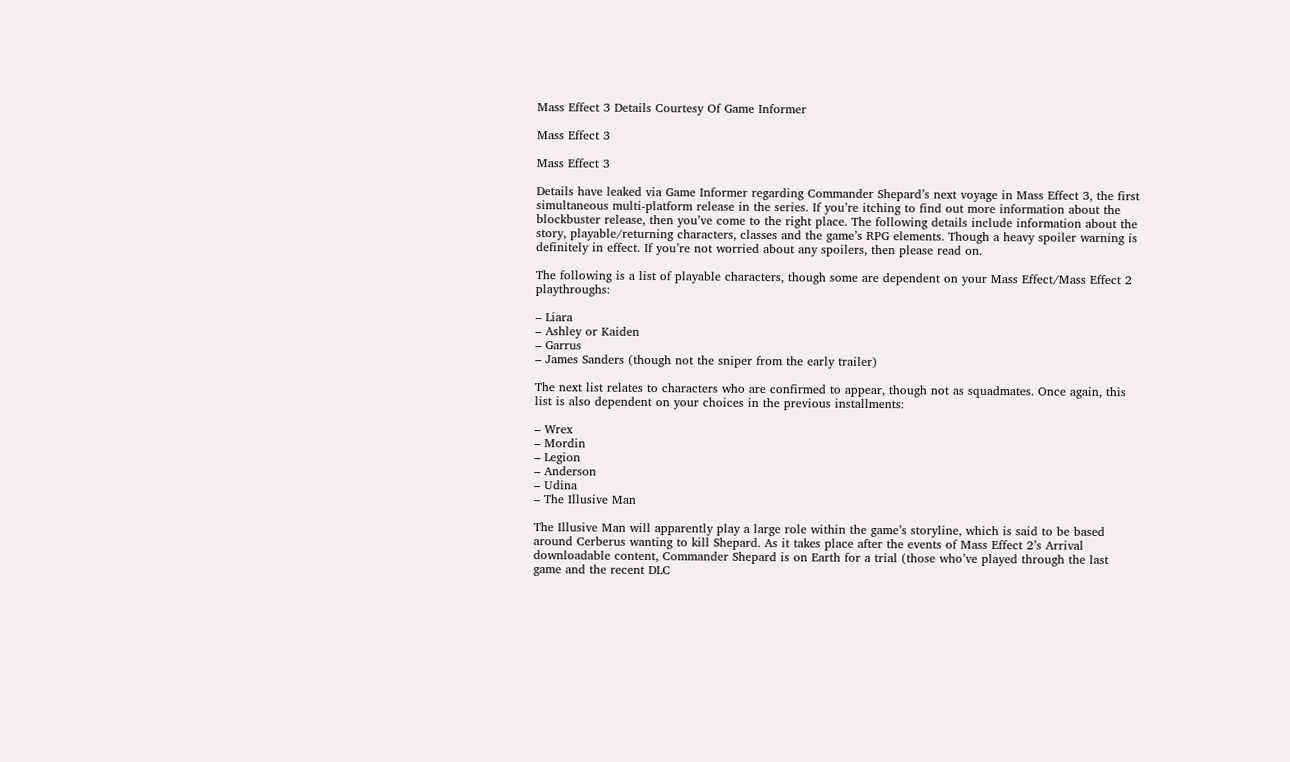Mass Effect 3 Details Courtesy Of Game Informer

Mass Effect 3

Mass Effect 3

Details have leaked via Game Informer regarding Commander Shepard’s next voyage in Mass Effect 3, the first simultaneous multi-platform release in the series. If you’re itching to find out more information about the blockbuster release, then you’ve come to the right place. The following details include information about the story, playable/returning characters, classes and the game’s RPG elements. Though a heavy spoiler warning is definitely in effect. If you’re not worried about any spoilers, then please read on.

The following is a list of playable characters, though some are dependent on your Mass Effect/Mass Effect 2 playthroughs:

– Liara
– Ashley or Kaiden
– Garrus
– James Sanders (though not the sniper from the early trailer)

The next list relates to characters who are confirmed to appear, though not as squadmates. Once again, this list is also dependent on your choices in the previous installments:

– Wrex
– Mordin
– Legion
– Anderson
– Udina
– The Illusive Man

The Illusive Man will apparently play a large role within the game’s storyline, which is said to be based around Cerberus wanting to kill Shepard. As it takes place after the events of Mass Effect 2’s Arrival downloadable content, Commander Shepard is on Earth for a trial (those who’ve played through the last game and the recent DLC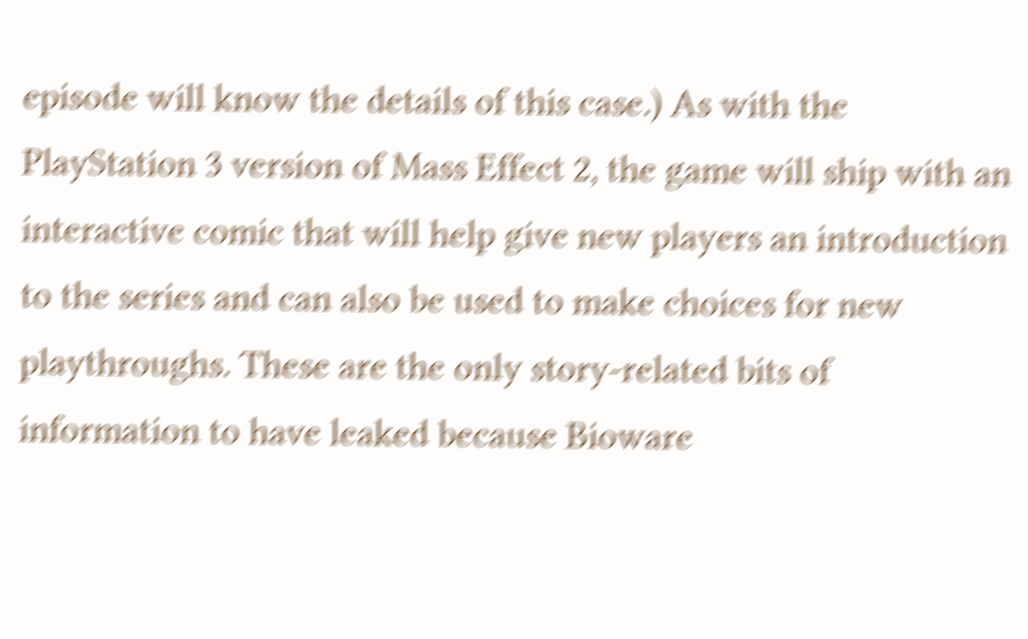episode will know the details of this case.) As with the PlayStation 3 version of Mass Effect 2, the game will ship with an interactive comic that will help give new players an introduction to the series and can also be used to make choices for new playthroughs. These are the only story-related bits of information to have leaked because Bioware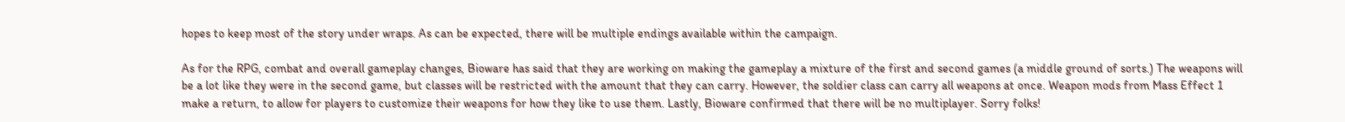hopes to keep most of the story under wraps. As can be expected, there will be multiple endings available within the campaign.

As for the RPG, combat and overall gameplay changes, Bioware has said that they are working on making the gameplay a mixture of the first and second games (a middle ground of sorts.) The weapons will be a lot like they were in the second game, but classes will be restricted with the amount that they can carry. However, the soldier class can carry all weapons at once. Weapon mods from Mass Effect 1 make a return, to allow for players to customize their weapons for how they like to use them. Lastly, Bioware confirmed that there will be no multiplayer. Sorry folks!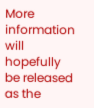More information will hopefully be released as the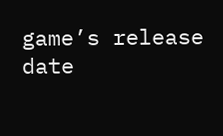game’s release date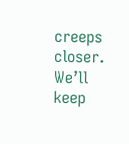creeps closer. We’ll keep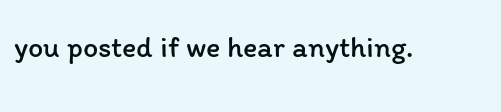you posted if we hear anything.